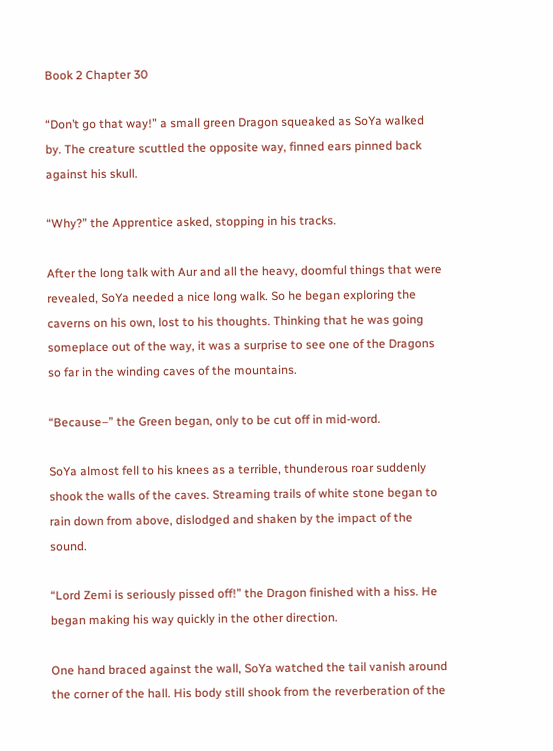Book 2 Chapter 30

“Don’t go that way!” a small green Dragon squeaked as SoYa walked by. The creature scuttled the opposite way, finned ears pinned back against his skull.

“Why?” the Apprentice asked, stopping in his tracks.

After the long talk with Aur and all the heavy, doomful things that were revealed, SoYa needed a nice long walk. So he began exploring the caverns on his own, lost to his thoughts. Thinking that he was going someplace out of the way, it was a surprise to see one of the Dragons so far in the winding caves of the mountains.

“Because–” the Green began, only to be cut off in mid-word.

SoYa almost fell to his knees as a terrible, thunderous roar suddenly shook the walls of the caves. Streaming trails of white stone began to rain down from above, dislodged and shaken by the impact of the sound.

“Lord Zemi is seriously pissed off!” the Dragon finished with a hiss. He began making his way quickly in the other direction.

One hand braced against the wall, SoYa watched the tail vanish around the corner of the hall. His body still shook from the reverberation of the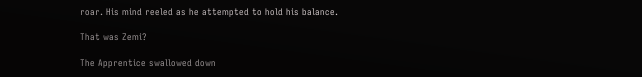roar. His mind reeled as he attempted to hold his balance.

That was Zemi?

The Apprentice swallowed down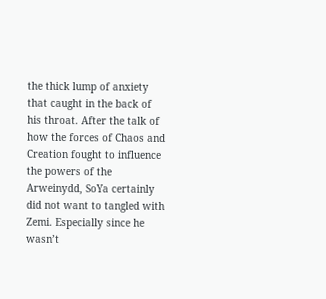the thick lump of anxiety that caught in the back of his throat. After the talk of how the forces of Chaos and Creation fought to influence the powers of the Arweinydd, SoYa certainly did not want to tangled with Zemi. Especially since he wasn’t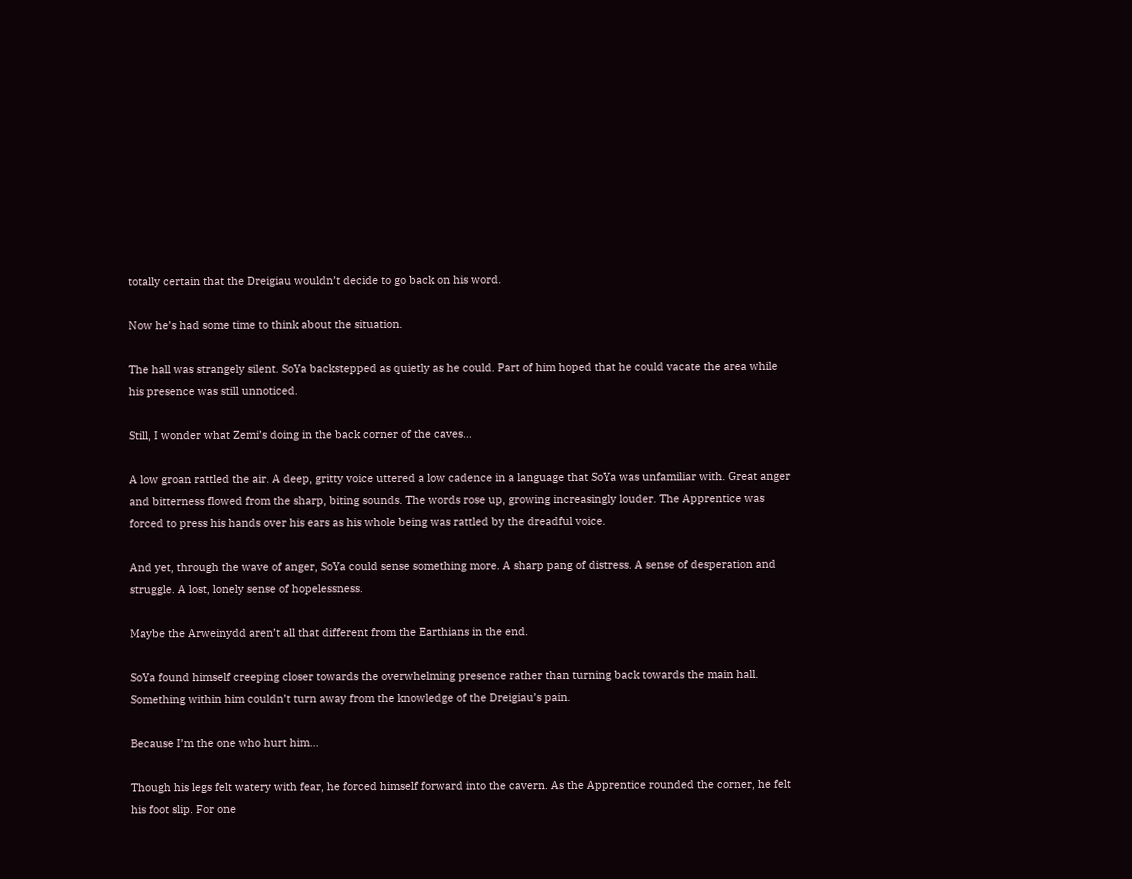totally certain that the Dreigiau wouldn’t decide to go back on his word.

Now he’s had some time to think about the situation.

The hall was strangely silent. SoYa backstepped as quietly as he could. Part of him hoped that he could vacate the area while his presence was still unnoticed.

Still, I wonder what Zemi’s doing in the back corner of the caves…

A low groan rattled the air. A deep, gritty voice uttered a low cadence in a language that SoYa was unfamiliar with. Great anger and bitterness flowed from the sharp, biting sounds. The words rose up, growing increasingly louder. The Apprentice was forced to press his hands over his ears as his whole being was rattled by the dreadful voice.

And yet, through the wave of anger, SoYa could sense something more. A sharp pang of distress. A sense of desperation and struggle. A lost, lonely sense of hopelessness.

Maybe the Arweinydd aren’t all that different from the Earthians in the end.

SoYa found himself creeping closer towards the overwhelming presence rather than turning back towards the main hall. Something within him couldn’t turn away from the knowledge of the Dreigiau’s pain.

Because I’m the one who hurt him…

Though his legs felt watery with fear, he forced himself forward into the cavern. As the Apprentice rounded the corner, he felt his foot slip. For one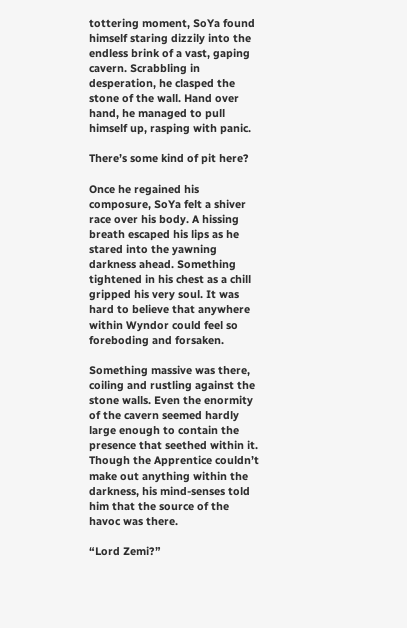tottering moment, SoYa found himself staring dizzily into the endless brink of a vast, gaping cavern. Scrabbling in desperation, he clasped the stone of the wall. Hand over hand, he managed to pull himself up, rasping with panic.

There’s some kind of pit here?

Once he regained his composure, SoYa felt a shiver race over his body. A hissing breath escaped his lips as he stared into the yawning darkness ahead. Something tightened in his chest as a chill gripped his very soul. It was hard to believe that anywhere within Wyndor could feel so foreboding and forsaken.

Something massive was there, coiling and rustling against the stone walls. Even the enormity of the cavern seemed hardly large enough to contain the presence that seethed within it. Though the Apprentice couldn’t make out anything within the darkness, his mind-senses told him that the source of the havoc was there.

“Lord Zemi?”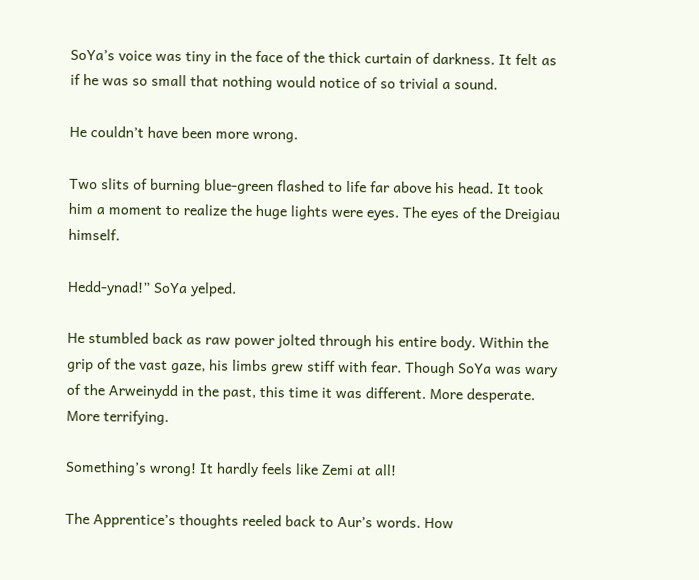SoYa’s voice was tiny in the face of the thick curtain of darkness. It felt as if he was so small that nothing would notice of so trivial a sound.

He couldn’t have been more wrong.

Two slits of burning blue-green flashed to life far above his head. It took him a moment to realize the huge lights were eyes. The eyes of the Dreigiau himself.

Hedd-ynad!” SoYa yelped.

He stumbled back as raw power jolted through his entire body. Within the grip of the vast gaze, his limbs grew stiff with fear. Though SoYa was wary of the Arweinydd in the past, this time it was different. More desperate. More terrifying.

Something’s wrong! It hardly feels like Zemi at all!

The Apprentice’s thoughts reeled back to Aur’s words. How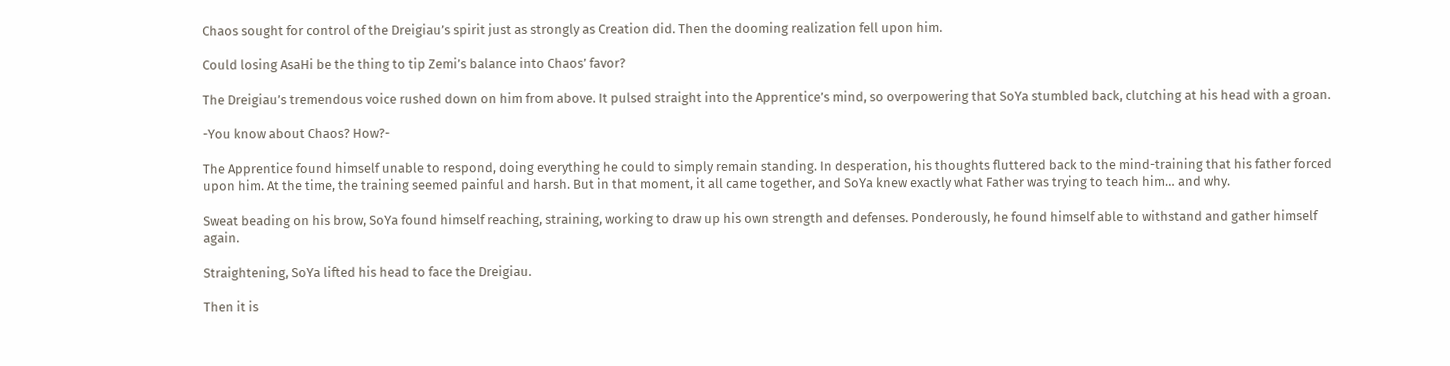Chaos sought for control of the Dreigiau’s spirit just as strongly as Creation did. Then the dooming realization fell upon him.

Could losing AsaHi be the thing to tip Zemi’s balance into Chaos’ favor?

The Dreigiau’s tremendous voice rushed down on him from above. It pulsed straight into the Apprentice’s mind, so overpowering that SoYa stumbled back, clutching at his head with a groan.

-You know about Chaos? How?-

The Apprentice found himself unable to respond, doing everything he could to simply remain standing. In desperation, his thoughts fluttered back to the mind-training that his father forced upon him. At the time, the training seemed painful and harsh. But in that moment, it all came together, and SoYa knew exactly what Father was trying to teach him… and why.

Sweat beading on his brow, SoYa found himself reaching, straining, working to draw up his own strength and defenses. Ponderously, he found himself able to withstand and gather himself again.

Straightening, SoYa lifted his head to face the Dreigiau.

Then it is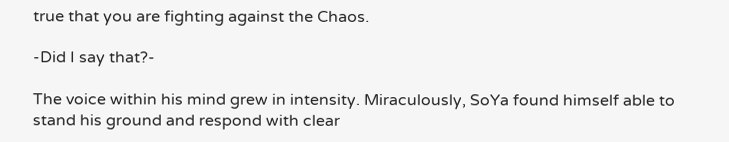true that you are fighting against the Chaos.

-Did I say that?-

The voice within his mind grew in intensity. Miraculously, SoYa found himself able to stand his ground and respond with clear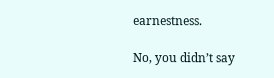earnestness.

No, you didn’t say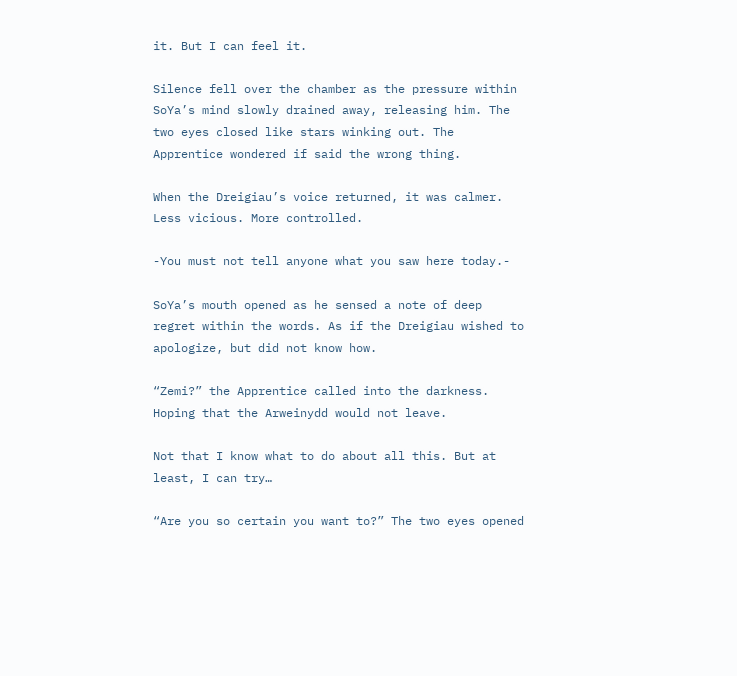it. But I can feel it.

Silence fell over the chamber as the pressure within SoYa’s mind slowly drained away, releasing him. The two eyes closed like stars winking out. The Apprentice wondered if said the wrong thing.

When the Dreigiau’s voice returned, it was calmer. Less vicious. More controlled.

-You must not tell anyone what you saw here today.-

SoYa’s mouth opened as he sensed a note of deep regret within the words. As if the Dreigiau wished to apologize, but did not know how.

“Zemi?” the Apprentice called into the darkness. Hoping that the Arweinydd would not leave.

Not that I know what to do about all this. But at least, I can try…

“Are you so certain you want to?” The two eyes opened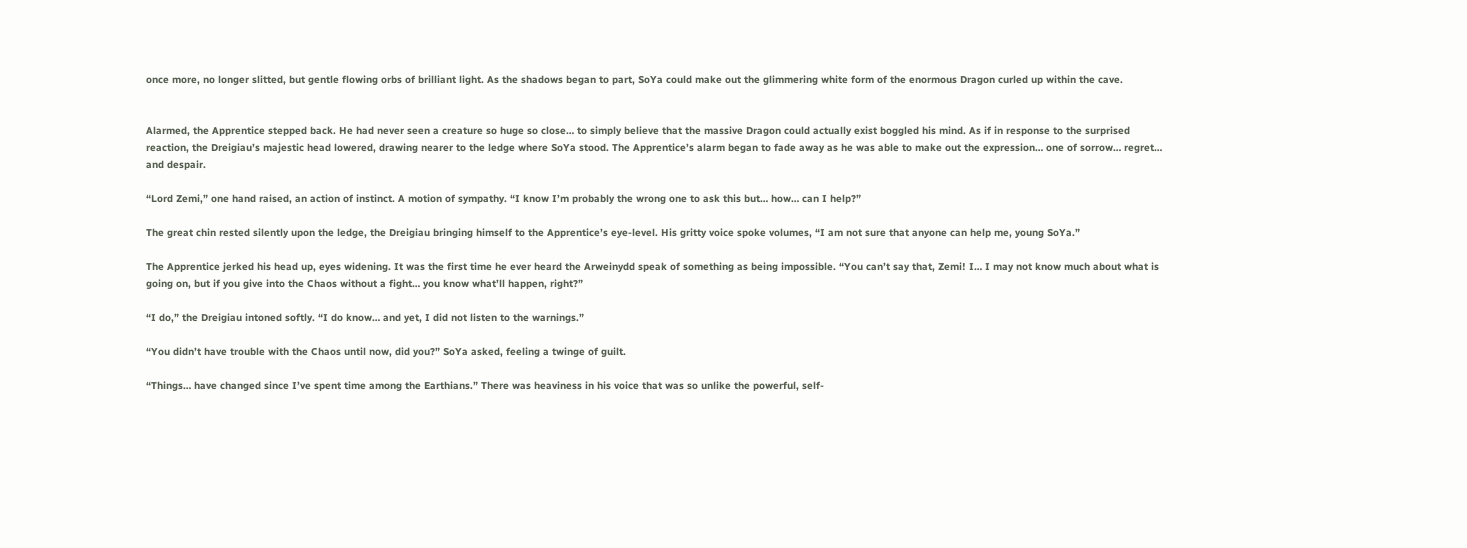once more, no longer slitted, but gentle flowing orbs of brilliant light. As the shadows began to part, SoYa could make out the glimmering white form of the enormous Dragon curled up within the cave.


Alarmed, the Apprentice stepped back. He had never seen a creature so huge so close… to simply believe that the massive Dragon could actually exist boggled his mind. As if in response to the surprised reaction, the Dreigiau’s majestic head lowered, drawing nearer to the ledge where SoYa stood. The Apprentice’s alarm began to fade away as he was able to make out the expression… one of sorrow… regret… and despair.

“Lord Zemi,” one hand raised, an action of instinct. A motion of sympathy. “I know I’m probably the wrong one to ask this but… how… can I help?”

The great chin rested silently upon the ledge, the Dreigiau bringing himself to the Apprentice’s eye-level. His gritty voice spoke volumes, “I am not sure that anyone can help me, young SoYa.”

The Apprentice jerked his head up, eyes widening. It was the first time he ever heard the Arweinydd speak of something as being impossible. “You can’t say that, Zemi! I… I may not know much about what is going on, but if you give into the Chaos without a fight… you know what’ll happen, right?”

“I do,” the Dreigiau intoned softly. “I do know… and yet, I did not listen to the warnings.”

“You didn’t have trouble with the Chaos until now, did you?” SoYa asked, feeling a twinge of guilt.

“Things… have changed since I’ve spent time among the Earthians.” There was heaviness in his voice that was so unlike the powerful, self-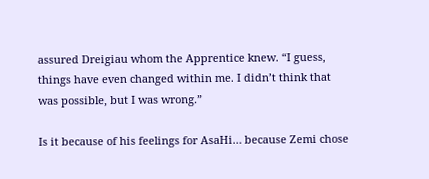assured Dreigiau whom the Apprentice knew. “I guess, things have even changed within me. I didn’t think that was possible, but I was wrong.”

Is it because of his feelings for AsaHi… because Zemi chose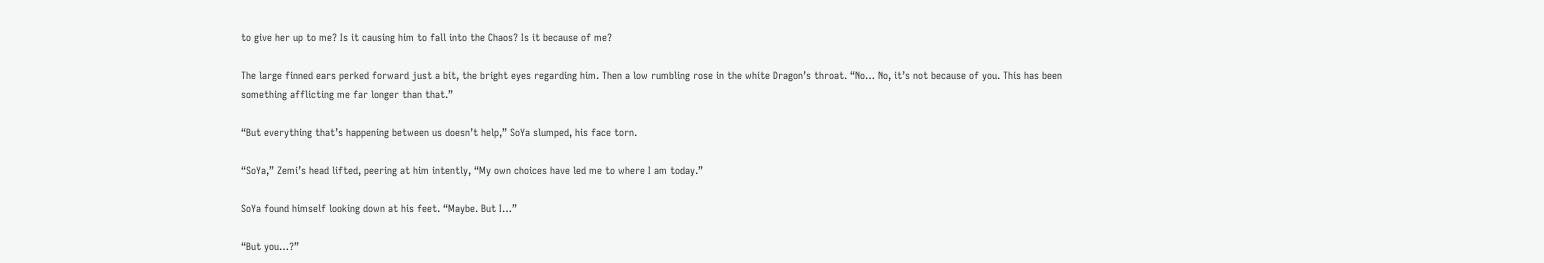to give her up to me? Is it causing him to fall into the Chaos? Is it because of me?

The large finned ears perked forward just a bit, the bright eyes regarding him. Then a low rumbling rose in the white Dragon’s throat. “No… No, it’s not because of you. This has been something afflicting me far longer than that.”

“But everything that’s happening between us doesn’t help,” SoYa slumped, his face torn.

“SoYa,” Zemi’s head lifted, peering at him intently, “My own choices have led me to where I am today.”

SoYa found himself looking down at his feet. “Maybe. But I…”

“But you…?”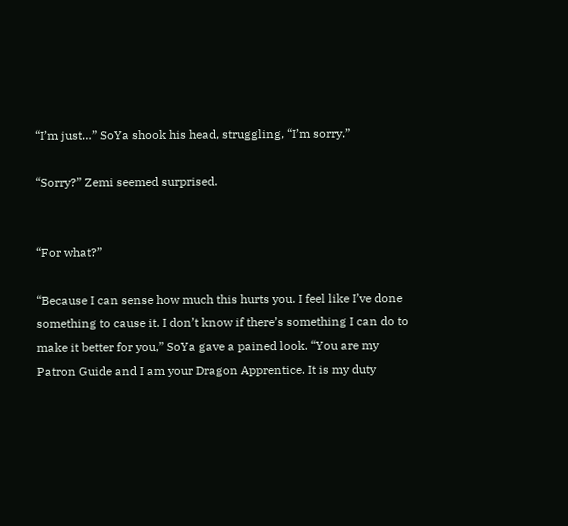“I’m just…” SoYa shook his head, struggling, “I’m sorry.”

“Sorry?” Zemi seemed surprised.


“For what?”

“Because I can sense how much this hurts you. I feel like I’ve done something to cause it. I don’t know if there’s something I can do to make it better for you,” SoYa gave a pained look. “You are my Patron Guide and I am your Dragon Apprentice. It is my duty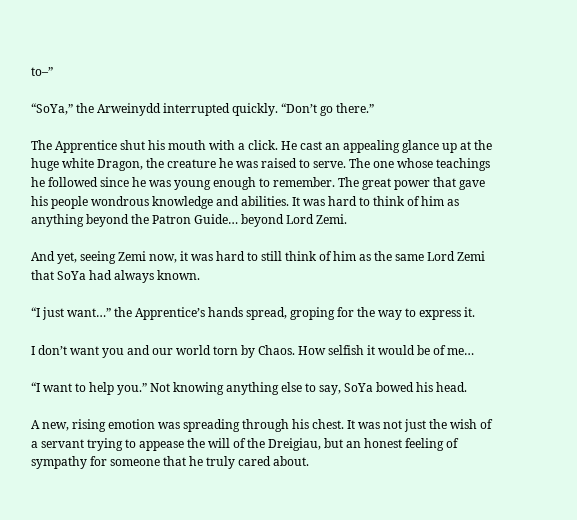to–”

“SoYa,” the Arweinydd interrupted quickly. “Don’t go there.”

The Apprentice shut his mouth with a click. He cast an appealing glance up at the huge white Dragon, the creature he was raised to serve. The one whose teachings he followed since he was young enough to remember. The great power that gave his people wondrous knowledge and abilities. It was hard to think of him as anything beyond the Patron Guide… beyond Lord Zemi.

And yet, seeing Zemi now, it was hard to still think of him as the same Lord Zemi that SoYa had always known.

“I just want…” the Apprentice’s hands spread, groping for the way to express it.

I don’t want you and our world torn by Chaos. How selfish it would be of me…

“I want to help you.” Not knowing anything else to say, SoYa bowed his head.

A new, rising emotion was spreading through his chest. It was not just the wish of a servant trying to appease the will of the Dreigiau, but an honest feeling of sympathy for someone that he truly cared about.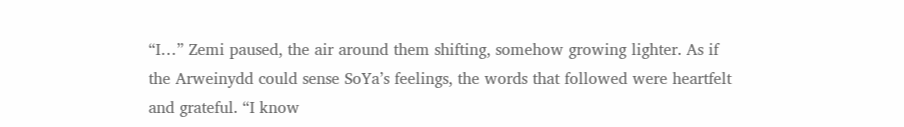“I…” Zemi paused, the air around them shifting, somehow growing lighter. As if the Arweinydd could sense SoYa’s feelings, the words that followed were heartfelt and grateful. “I know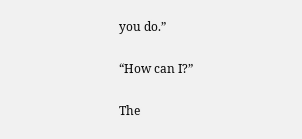you do.”

“How can I?”

The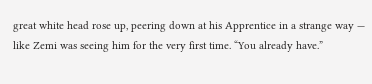great white head rose up, peering down at his Apprentice in a strange way — like Zemi was seeing him for the very first time. “You already have.”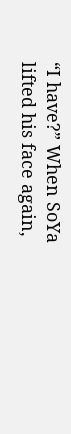“I have?” When SoYa lifted his face again,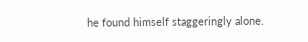he found himself staggeringly alone.